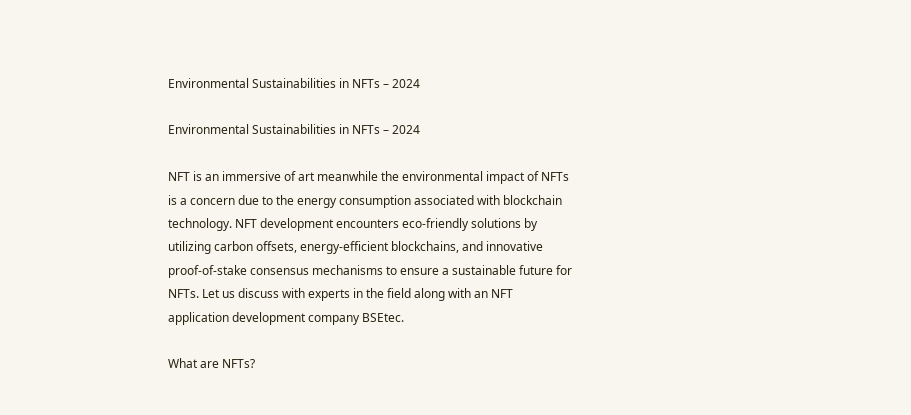Environmental Sustainabilities in NFTs – 2024

Environmental Sustainabilities in NFTs – 2024

NFT is an immersive of art meanwhile the environmental impact of NFTs is a concern due to the energy consumption associated with blockchain technology. NFT development encounters eco-friendly solutions by utilizing carbon offsets, energy-efficient blockchains, and innovative proof-of-stake consensus mechanisms to ensure a sustainable future for NFTs. Let us discuss with experts in the field along with an NFT application development company BSEtec.

What are NFTs?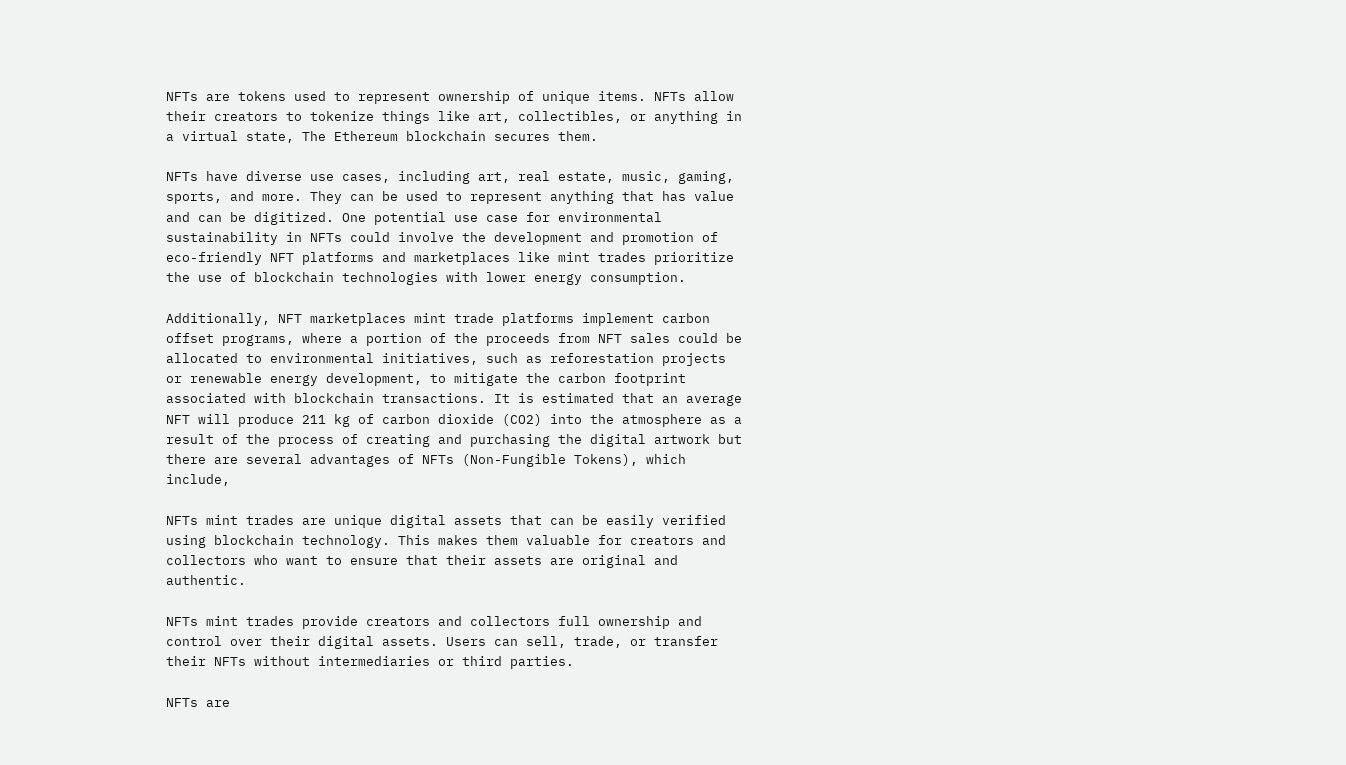NFTs are tokens used to represent ownership of unique items. NFTs allow their creators to tokenize things like art, collectibles, or anything in a virtual state, The Ethereum blockchain secures them.

NFTs have diverse use cases, including art, real estate, music, gaming, sports, and more. They can be used to represent anything that has value and can be digitized. One potential use case for environmental sustainability in NFTs could involve the development and promotion of eco-friendly NFT platforms and marketplaces like mint trades prioritize the use of blockchain technologies with lower energy consumption.

Additionally, NFT marketplaces mint trade platforms implement carbon offset programs, where a portion of the proceeds from NFT sales could be allocated to environmental initiatives, such as reforestation projects or renewable energy development, to mitigate the carbon footprint associated with blockchain transactions. It is estimated that an average NFT will produce 211 kg of carbon dioxide (CO2) into the atmosphere as a result of the process of creating and purchasing the digital artwork but there are several advantages of NFTs (Non-Fungible Tokens), which include,

NFTs mint trades are unique digital assets that can be easily verified using blockchain technology. This makes them valuable for creators and collectors who want to ensure that their assets are original and authentic.

NFTs mint trades provide creators and collectors full ownership and control over their digital assets. Users can sell, trade, or transfer their NFTs without intermediaries or third parties.

NFTs are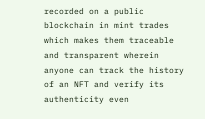recorded on a public blockchain in mint trades which makes them traceable and transparent wherein anyone can track the history of an NFT and verify its authenticity even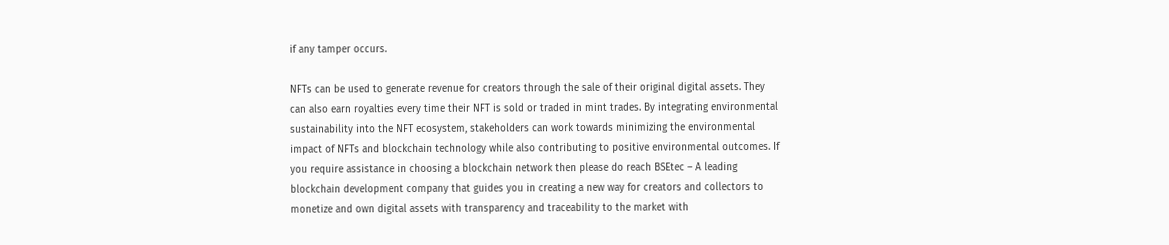if any tamper occurs.

NFTs can be used to generate revenue for creators through the sale of their original digital assets. They can also earn royalties every time their NFT is sold or traded in mint trades. By integrating environmental sustainability into the NFT ecosystem, stakeholders can work towards minimizing the environmental impact of NFTs and blockchain technology while also contributing to positive environmental outcomes. If you require assistance in choosing a blockchain network then please do reach BSEtec – A leading blockchain development company that guides you in creating a new way for creators and collectors to monetize and own digital assets with transparency and traceability to the market with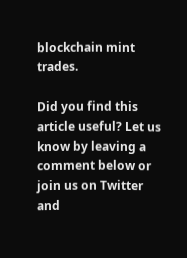blockchain mint trades.

Did you find this article useful? Let us know by leaving a comment below or join us on Twitter and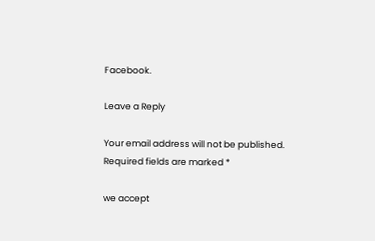Facebook.

Leave a Reply

Your email address will not be published. Required fields are marked *

we accept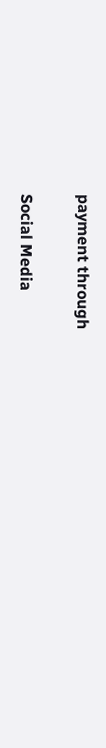payment through

Social Media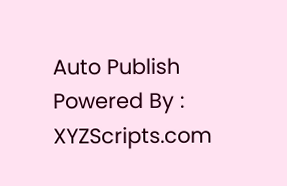Auto Publish Powered By : XYZScripts.com